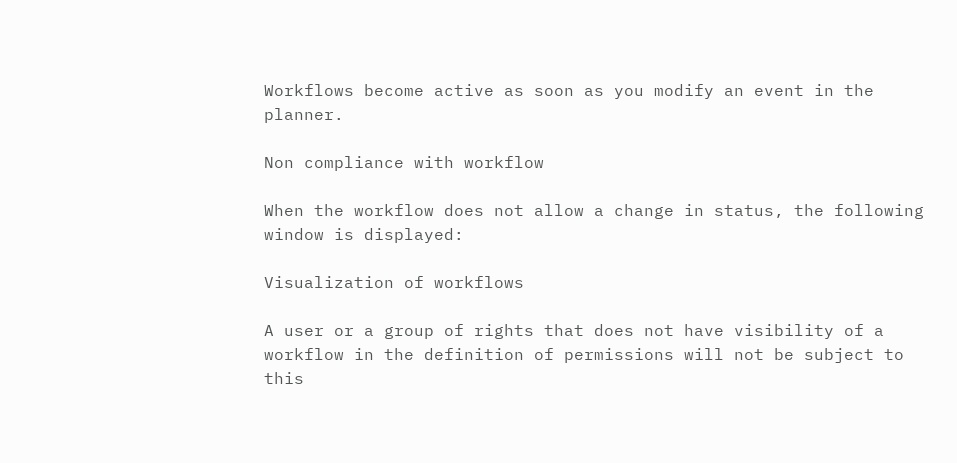Workflows become active as soon as you modify an event in the planner.

Non compliance with workflow

When the workflow does not allow a change in status, the following window is displayed:

Visualization of workflows

A user or a group of rights that does not have visibility of a workflow in the definition of permissions will not be subject to this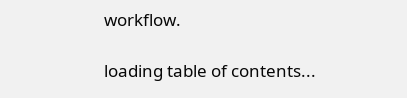workflow.

loading table of contents...